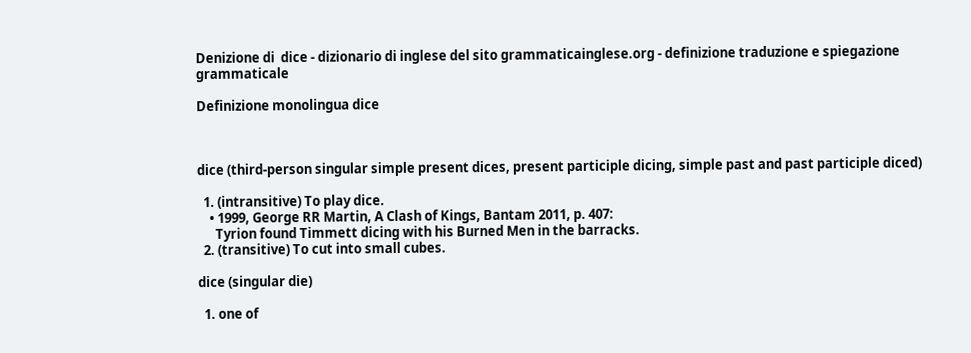Denizione di  dice - dizionario di inglese del sito grammaticainglese.org - definizione traduzione e spiegazione grammaticale

Definizione monolingua dice



dice (third-person singular simple present dices, present participle dicing, simple past and past participle diced)

  1. (intransitive) To play dice.
    • 1999, George RR Martin, A Clash of Kings, Bantam 2011, p. 407:
      Tyrion found Timmett dicing with his Burned Men in the barracks.
  2. (transitive) To cut into small cubes.

dice (singular die)

  1. one of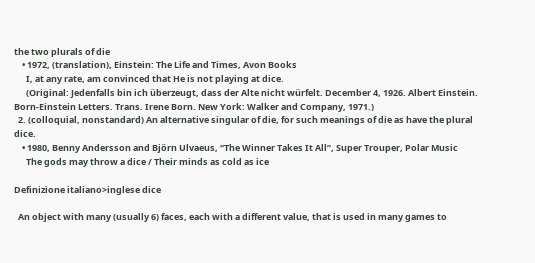the two plurals of die
    • 1972, (translation), Einstein: The Life and Times, Avon Books
      I, at any rate, am convinced that He is not playing at dice.
      (Original: Jedenfalls bin ich überzeugt, dass der Alte nicht würfelt. December 4, 1926. Albert Einstein. Born-Einstein Letters. Trans. Irene Born. New York: Walker and Company, 1971.)
  2. (colloquial, nonstandard) An alternative singular of die, for such meanings of die as have the plural dice.
    • 1980, Benny Andersson and Björn Ulvaeus, “The Winner Takes It All”, Super Trouper, Polar Music
      The gods may throw a dice / Their minds as cold as ice

Definizione italiano>inglese dice

  An object with many (usually 6) faces, each with a different value, that is used in many games to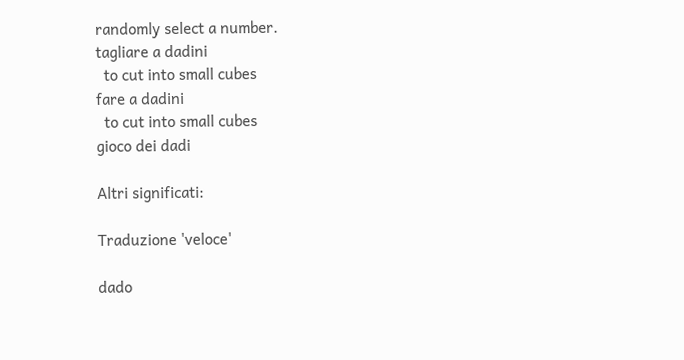randomly select a number.
tagliare a dadini
  to cut into small cubes
fare a dadini
  to cut into small cubes
gioco dei dadi

Altri significati:

Traduzione 'veloce'

dado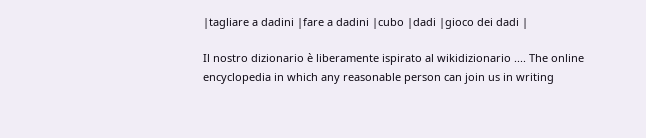|tagliare a dadini |fare a dadini |cubo |dadi |gioco dei dadi |

Il nostro dizionario è liberamente ispirato al wikidizionario .... The online encyclopedia in which any reasonable person can join us in writing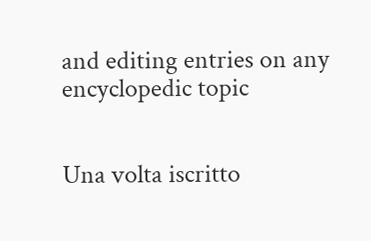and editing entries on any encyclopedic topic


Una volta iscritto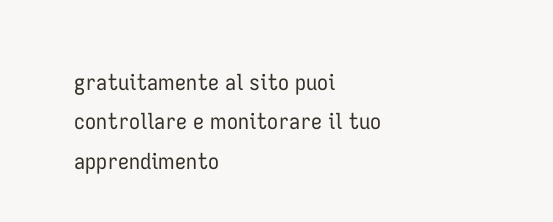gratuitamente al sito puoi controllare e monitorare il tuo apprendimento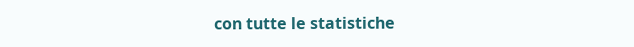con tutte le statistiche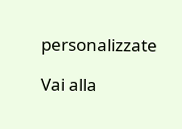personalizzate

Vai alla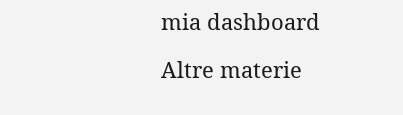mia dashboard

Altre materie